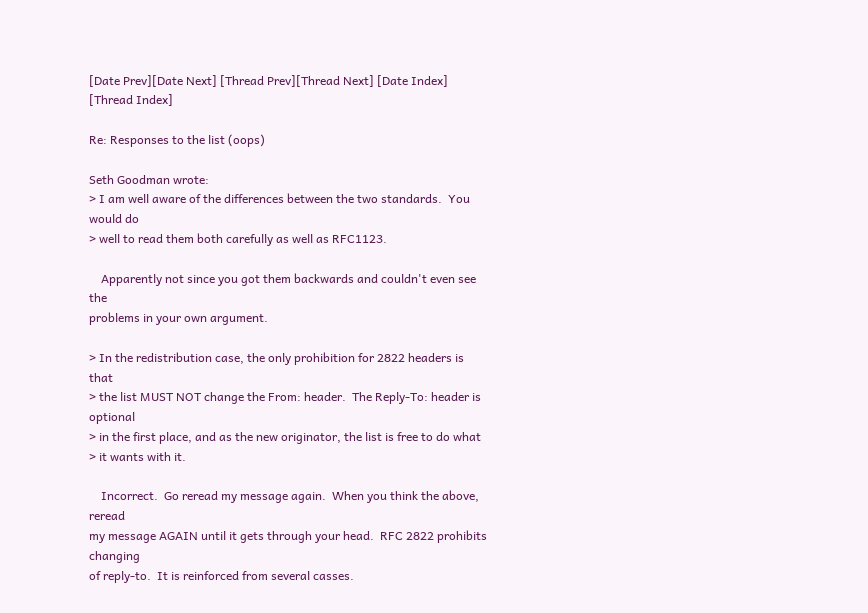[Date Prev][Date Next] [Thread Prev][Thread Next] [Date Index] [Thread Index]

Re: Responses to the list (oops)

Seth Goodman wrote:
> I am well aware of the differences between the two standards.  You would do
> well to read them both carefully as well as RFC1123.

    Apparently not since you got them backwards and couldn't even see the
problems in your own argument.

> In the redistribution case, the only prohibition for 2822 headers is that
> the list MUST NOT change the From: header.  The Reply-To: header is optional
> in the first place, and as the new originator, the list is free to do what
> it wants with it.

    Incorrect.  Go reread my message again.  When you think the above, reread
my message AGAIN until it gets through your head.  RFC 2822 prohibits changing
of reply-to.  It is reinforced from several casses.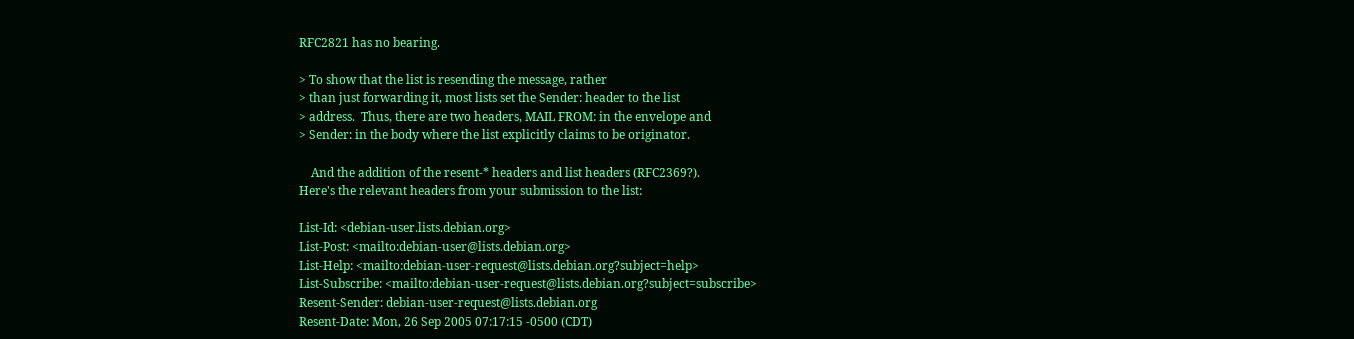RFC2821 has no bearing.

> To show that the list is resending the message, rather
> than just forwarding it, most lists set the Sender: header to the list
> address.  Thus, there are two headers, MAIL FROM: in the envelope and
> Sender: in the body where the list explicitly claims to be originator.

    And the addition of the resent-* headers and list headers (RFC2369?).
Here's the relevant headers from your submission to the list:

List-Id: <debian-user.lists.debian.org>
List-Post: <mailto:debian-user@lists.debian.org>
List-Help: <mailto:debian-user-request@lists.debian.org?subject=help>
List-Subscribe: <mailto:debian-user-request@lists.debian.org?subject=subscribe>
Resent-Sender: debian-user-request@lists.debian.org
Resent-Date: Mon, 26 Sep 2005 07:17:15 -0500 (CDT)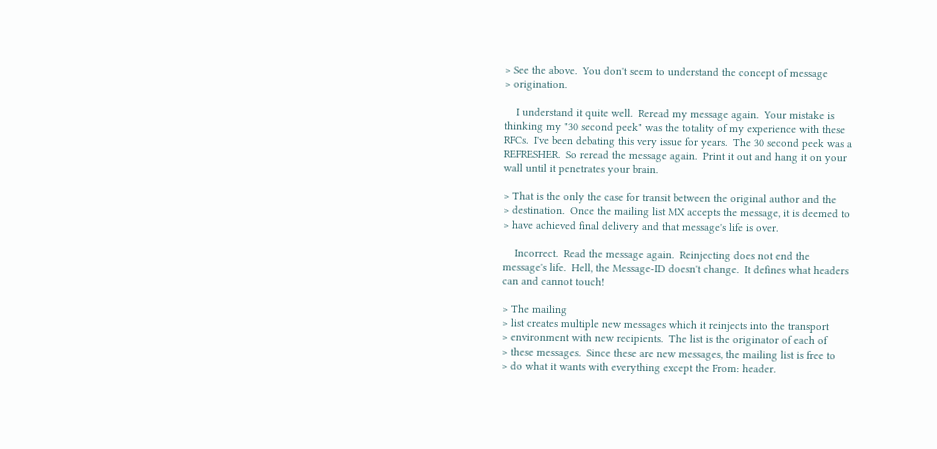> See the above.  You don't seem to understand the concept of message
> origination.

    I understand it quite well.  Reread my message again.  Your mistake is
thinking my "30 second peek" was the totality of my experience with these
RFCs.  I've been debating this very issue for years.  The 30 second peek was a
REFRESHER.  So reread the message again.  Print it out and hang it on your
wall until it penetrates your brain.

> That is the only the case for transit between the original author and the
> destination.  Once the mailing list MX accepts the message, it is deemed to
> have achieved final delivery and that message's life is over.

    Incorrect.  Read the message again.  Reinjecting does not end the
message's life.  Hell, the Message-ID doesn't change.  It defines what headers
can and cannot touch!

> The mailing
> list creates multiple new messages which it reinjects into the transport
> environment with new recipients.  The list is the originator of each of
> these messages.  Since these are new messages, the mailing list is free to
> do what it wants with everything except the From: header.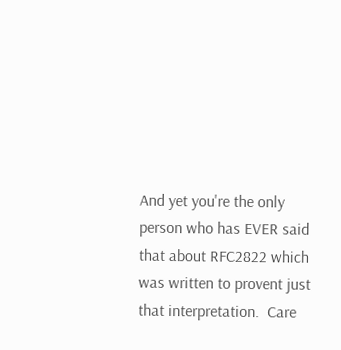And yet you're the only person who has EVER said that about RFC2822 which
was written to provent just that interpretation.  Care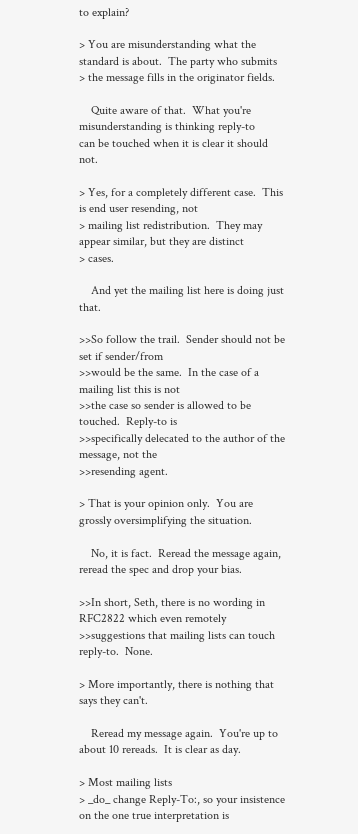to explain?

> You are misunderstanding what the standard is about.  The party who submits
> the message fills in the originator fields.

    Quite aware of that.  What you're misunderstanding is thinking reply-to
can be touched when it is clear it should not.

> Yes, for a completely different case.  This is end user resending, not
> mailing list redistribution.  They may appear similar, but they are distinct
> cases.

    And yet the mailing list here is doing just that.

>>So follow the trail.  Sender should not be set if sender/from
>>would be the same.  In the case of a mailing list this is not
>>the case so sender is allowed to be touched.  Reply-to is
>>specifically delecated to the author of the message, not the
>>resending agent.

> That is your opinion only.  You are grossly oversimplifying the situation.

    No, it is fact.  Reread the message again, reread the spec and drop your bias.

>>In short, Seth, there is no wording in RFC2822 which even remotely
>>suggestions that mailing lists can touch reply-to.  None.

> More importantly, there is nothing that says they can't.

    Reread my message again.  You're up to about 10 rereads.  It is clear as day.

> Most mailing lists
> _do_ change Reply-To:, so your insistence on the one true interpretation is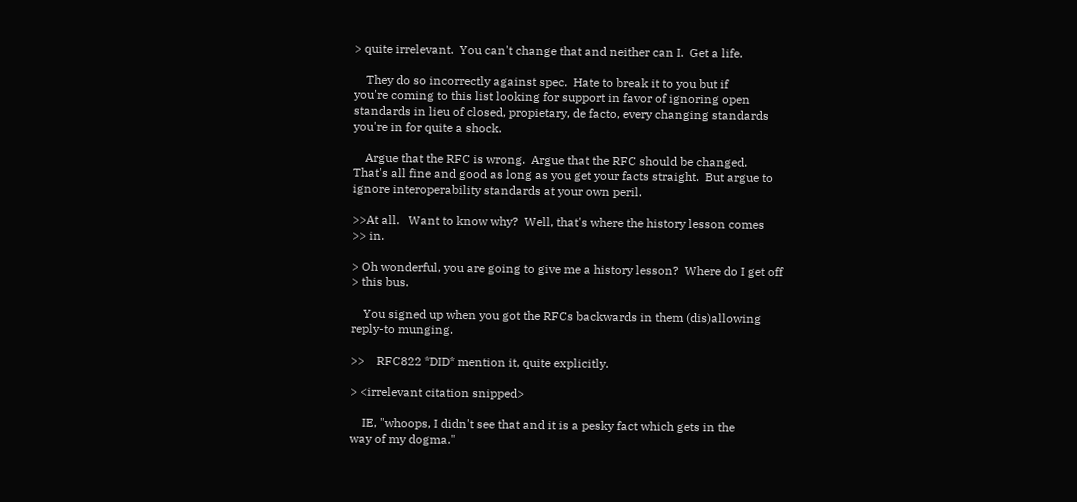> quite irrelevant.  You can't change that and neither can I.  Get a life.

    They do so incorrectly against spec.  Hate to break it to you but if
you're coming to this list looking for support in favor of ignoring open
standards in lieu of closed, propietary, de facto, every changing standards
you're in for quite a shock.

    Argue that the RFC is wrong.  Argue that the RFC should be changed.
That's all fine and good as long as you get your facts straight.  But argue to
ignore interoperability standards at your own peril.

>>At all.   Want to know why?  Well, that's where the history lesson comes
>> in.

> Oh wonderful, you are going to give me a history lesson?  Where do I get off
> this bus.

    You signed up when you got the RFCs backwards in them (dis)allowing
reply-to munging.

>>    RFC822 *DID* mention it, quite explicitly.

> <irrelevant citation snipped>

    IE, "whoops, I didn't see that and it is a pesky fact which gets in the
way of my dogma."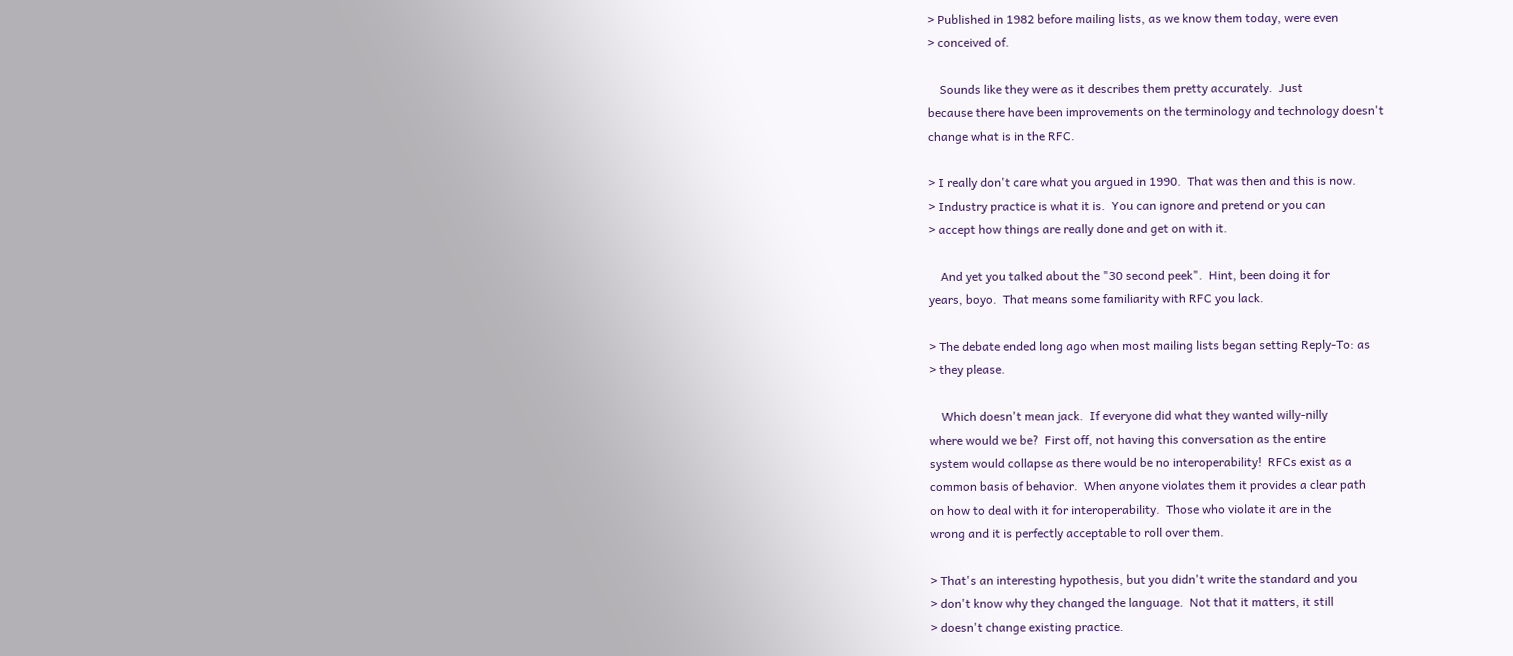> Published in 1982 before mailing lists, as we know them today, were even
> conceived of.

    Sounds like they were as it describes them pretty accurately.  Just
because there have been improvements on the terminology and technology doesn't
change what is in the RFC.

> I really don't care what you argued in 1990.  That was then and this is now.
> Industry practice is what it is.  You can ignore and pretend or you can
> accept how things are really done and get on with it.

    And yet you talked about the "30 second peek".  Hint, been doing it for
years, boyo.  That means some familiarity with RFC you lack.

> The debate ended long ago when most mailing lists began setting Reply-To: as
> they please.

    Which doesn't mean jack.  If everyone did what they wanted willy-nilly
where would we be?  First off, not having this conversation as the entire
system would collapse as there would be no interoperability!  RFCs exist as a
common basis of behavior.  When anyone violates them it provides a clear path
on how to deal with it for interoperability.  Those who violate it are in the
wrong and it is perfectly acceptable to roll over them.

> That's an interesting hypothesis, but you didn't write the standard and you
> don't know why they changed the language.  Not that it matters, it still
> doesn't change existing practice.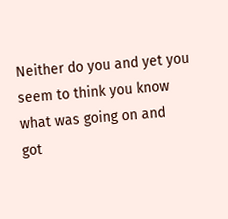Neither do you and yet you seem to think you know what was going on and
got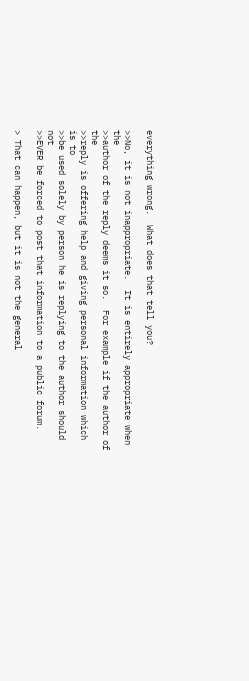everything wrong.  What does that tell you?

>>No, it is not inappropriate.  It is entirely appropriate when the
>>author of the reply deems it so.  For example if the author of the
>>reply is offering help and giving personal information which is to
>>be used solely by person he is replying to the author should not
>>EVER be forced to post that information to a public forum.

> That can happen, but it is not the general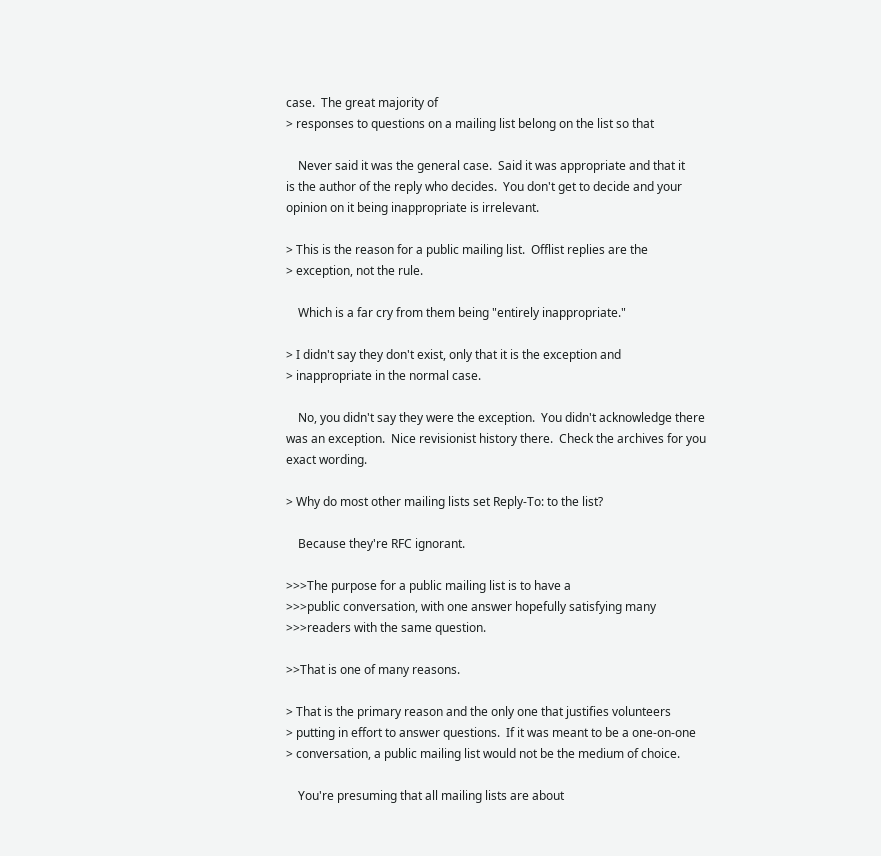case.  The great majority of
> responses to questions on a mailing list belong on the list so that

    Never said it was the general case.  Said it was appropriate and that it
is the author of the reply who decides.  You don't get to decide and your
opinion on it being inappropriate is irrelevant.

> This is the reason for a public mailing list.  Offlist replies are the
> exception, not the rule.

    Which is a far cry from them being "entirely inappropriate."

> I didn't say they don't exist, only that it is the exception and
> inappropriate in the normal case.

    No, you didn't say they were the exception.  You didn't acknowledge there
was an exception.  Nice revisionist history there.  Check the archives for you
exact wording.

> Why do most other mailing lists set Reply-To: to the list?

    Because they're RFC ignorant.

>>>The purpose for a public mailing list is to have a
>>>public conversation, with one answer hopefully satisfying many
>>>readers with the same question.

>>That is one of many reasons.

> That is the primary reason and the only one that justifies volunteers
> putting in effort to answer questions.  If it was meant to be a one-on-one
> conversation, a public mailing list would not be the medium of choice.

    You're presuming that all mailing lists are about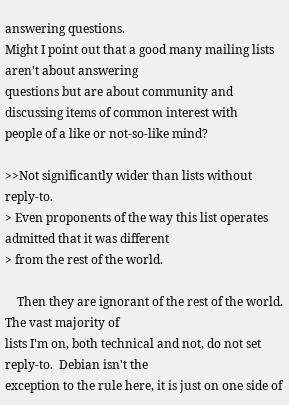answering questions.
Might I point out that a good many mailing lists aren't about answering
questions but are about community and discussing items of common interest with
people of a like or not-so-like mind?

>>Not significantly wider than lists without reply-to.
> Even proponents of the way this list operates admitted that it was different
> from the rest of the world.

    Then they are ignorant of the rest of the world.  The vast majority of
lists I'm on, both technical and not, do not set reply-to.  Debian isn't the
exception to the rule here, it is just on one side of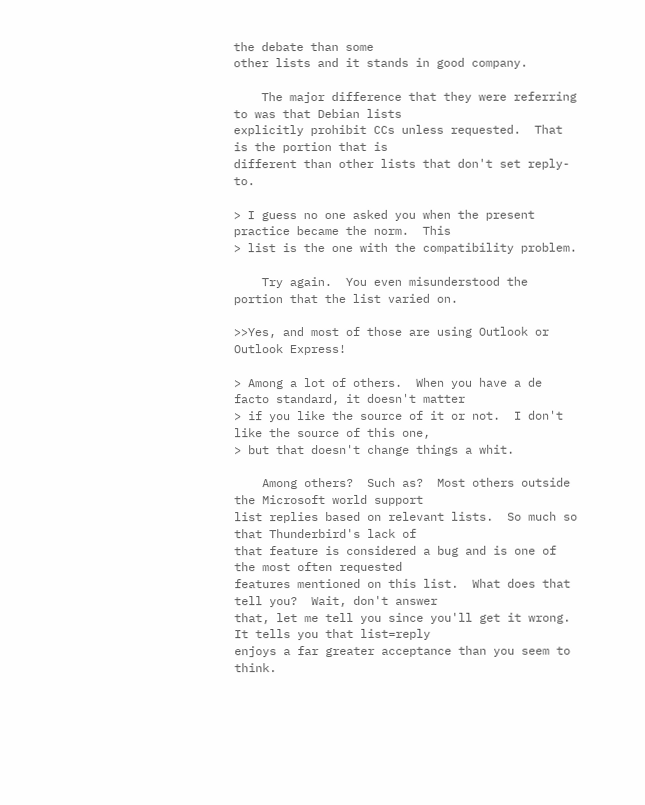the debate than some
other lists and it stands in good company.

    The major difference that they were referring to was that Debian lists
explicitly prohibit CCs unless requested.  That is the portion that is
different than other lists that don't set reply-to.

> I guess no one asked you when the present practice became the norm.  This
> list is the one with the compatibility problem.

    Try again.  You even misunderstood the portion that the list varied on.

>>Yes, and most of those are using Outlook or Outlook Express!

> Among a lot of others.  When you have a de facto standard, it doesn't matter
> if you like the source of it or not.  I don't like the source of this one,
> but that doesn't change things a whit.

    Among others?  Such as?  Most others outside the Microsoft world support
list replies based on relevant lists.  So much so that Thunderbird's lack of
that feature is considered a bug and is one of the most often requested
features mentioned on this list.  What does that tell you?  Wait, don't answer
that, let me tell you since you'll get it wrong.  It tells you that list=reply
enjoys a far greater acceptance than you seem to think.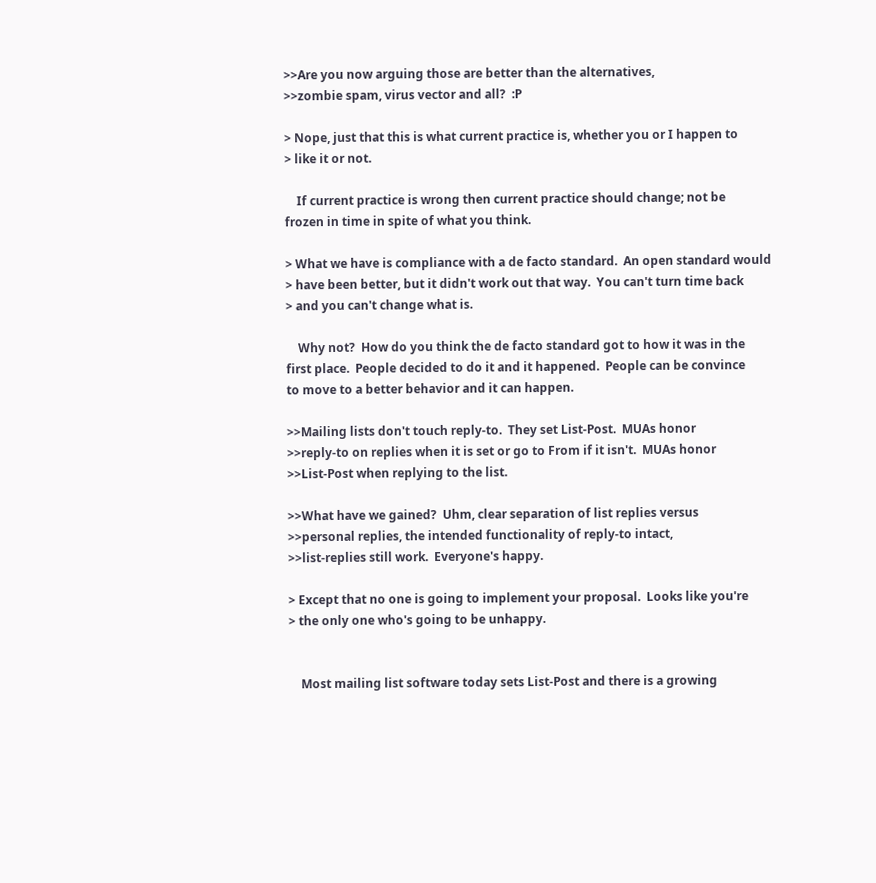>>Are you now arguing those are better than the alternatives,
>>zombie spam, virus vector and all?  :P

> Nope, just that this is what current practice is, whether you or I happen to
> like it or not.

    If current practice is wrong then current practice should change; not be
frozen in time in spite of what you think.

> What we have is compliance with a de facto standard.  An open standard would
> have been better, but it didn't work out that way.  You can't turn time back
> and you can't change what is.

    Why not?  How do you think the de facto standard got to how it was in the
first place.  People decided to do it and it happened.  People can be convince
to move to a better behavior and it can happen.

>>Mailing lists don't touch reply-to.  They set List-Post.  MUAs honor
>>reply-to on replies when it is set or go to From if it isn't.  MUAs honor
>>List-Post when replying to the list.

>>What have we gained?  Uhm, clear separation of list replies versus
>>personal replies, the intended functionality of reply-to intact,
>>list-replies still work.  Everyone's happy.

> Except that no one is going to implement your proposal.  Looks like you're
> the only one who's going to be unhappy.


    Most mailing list software today sets List-Post and there is a growing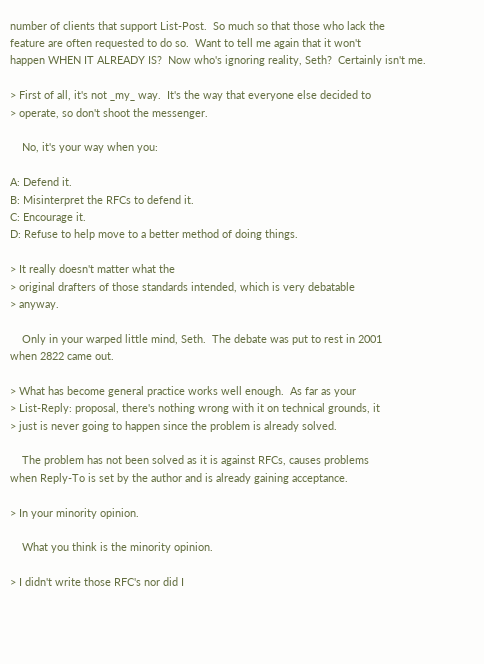number of clients that support List-Post.  So much so that those who lack the
feature are often requested to do so.  Want to tell me again that it won't
happen WHEN IT ALREADY IS?  Now who's ignoring reality, Seth?  Certainly isn't me.

> First of all, it's not _my_ way.  It's the way that everyone else decided to
> operate, so don't shoot the messenger.

    No, it's your way when you:

A: Defend it.
B: Misinterpret the RFCs to defend it.
C: Encourage it.
D: Refuse to help move to a better method of doing things.

> It really doesn't matter what the
> original drafters of those standards intended, which is very debatable
> anyway.

    Only in your warped little mind, Seth.  The debate was put to rest in 2001
when 2822 came out.

> What has become general practice works well enough.  As far as your
> List-Reply: proposal, there's nothing wrong with it on technical grounds, it
> just is never going to happen since the problem is already solved.

    The problem has not been solved as it is against RFCs, causes problems
when Reply-To is set by the author and is already gaining acceptance.

> In your minority opinion.

    What you think is the minority opinion.

> I didn't write those RFC's nor did I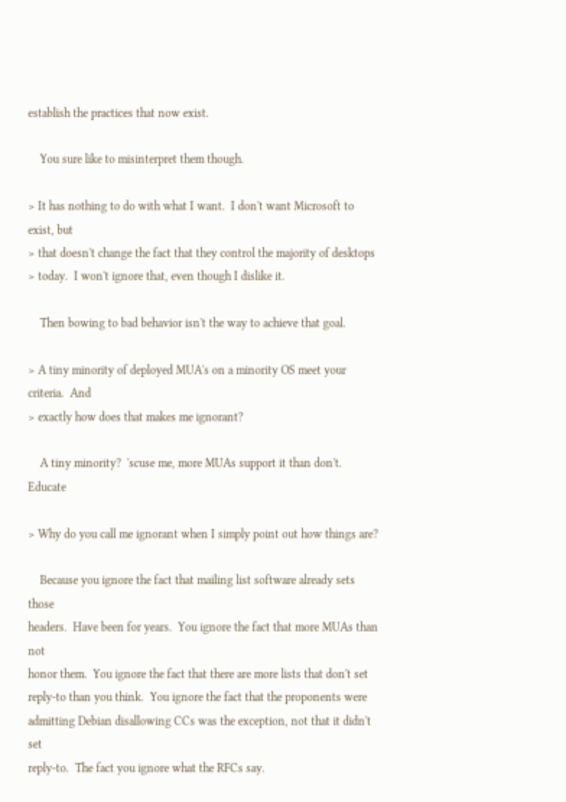establish the practices that now exist.

    You sure like to misinterpret them though.

> It has nothing to do with what I want.  I don't want Microsoft to exist, but
> that doesn't change the fact that they control the majority of desktops
> today.  I won't ignore that, even though I dislike it.

    Then bowing to bad behavior isn't the way to achieve that goal.

> A tiny minority of deployed MUA's on a minority OS meet your criteria.  And
> exactly how does that makes me ignorant?

    A tiny minority?  'scuse me, more MUAs support it than don't.  Educate

> Why do you call me ignorant when I simply point out how things are?

    Because you ignore the fact that mailing list software already sets those
headers.  Have been for years.  You ignore the fact that more MUAs than not
honor them.  You ignore the fact that there are more lists that don't set
reply-to than you think.  You ignore the fact that the proponents were
admitting Debian disallowing CCs was the exception, not that it didn't set
reply-to.  The fact you ignore what the RFCs say.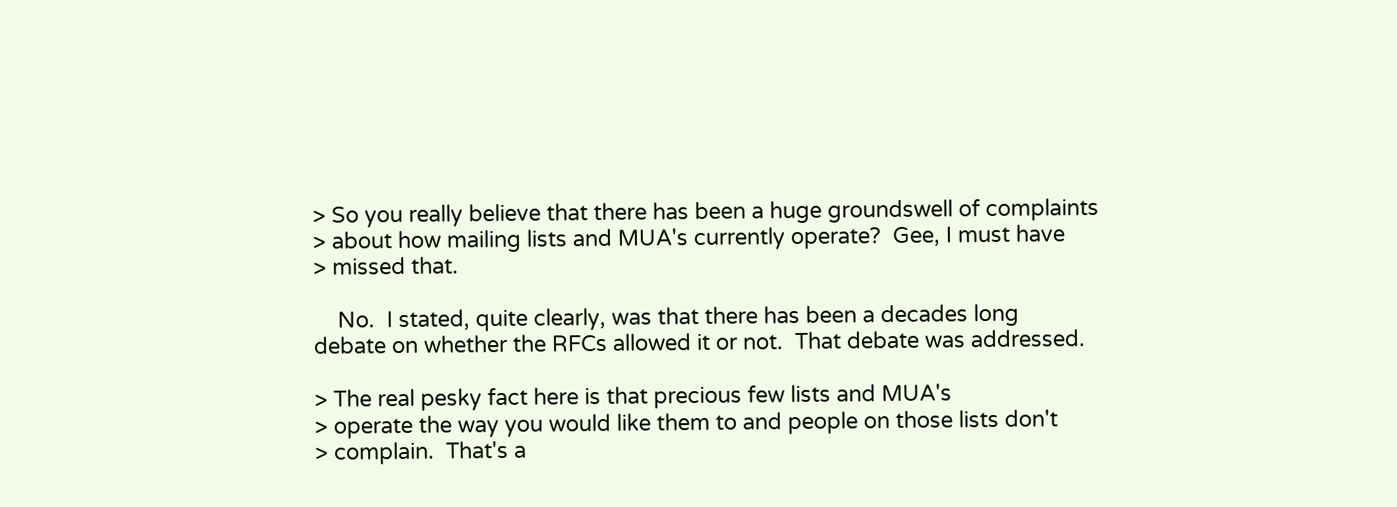> So you really believe that there has been a huge groundswell of complaints
> about how mailing lists and MUA's currently operate?  Gee, I must have
> missed that.

    No.  I stated, quite clearly, was that there has been a decades long
debate on whether the RFCs allowed it or not.  That debate was addressed.

> The real pesky fact here is that precious few lists and MUA's
> operate the way you would like them to and people on those lists don't
> complain.  That's a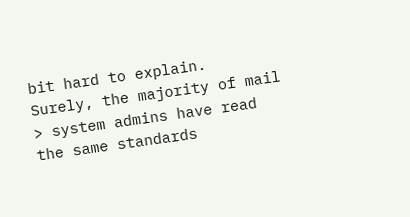bit hard to explain.  Surely, the majority of mail
> system admins have read the same standards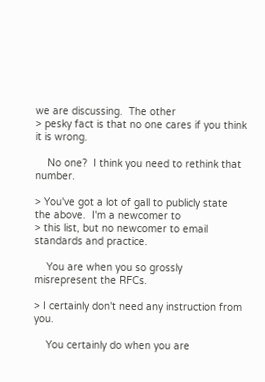we are discussing.  The other
> pesky fact is that no one cares if you think it is wrong.

    No one?  I think you need to rethink that number.

> You've got a lot of gall to publicly state the above.  I'm a newcomer to
> this list, but no newcomer to email standards and practice.

    You are when you so grossly misrepresent the RFCs.

> I certainly don't need any instruction from you.

    You certainly do when you are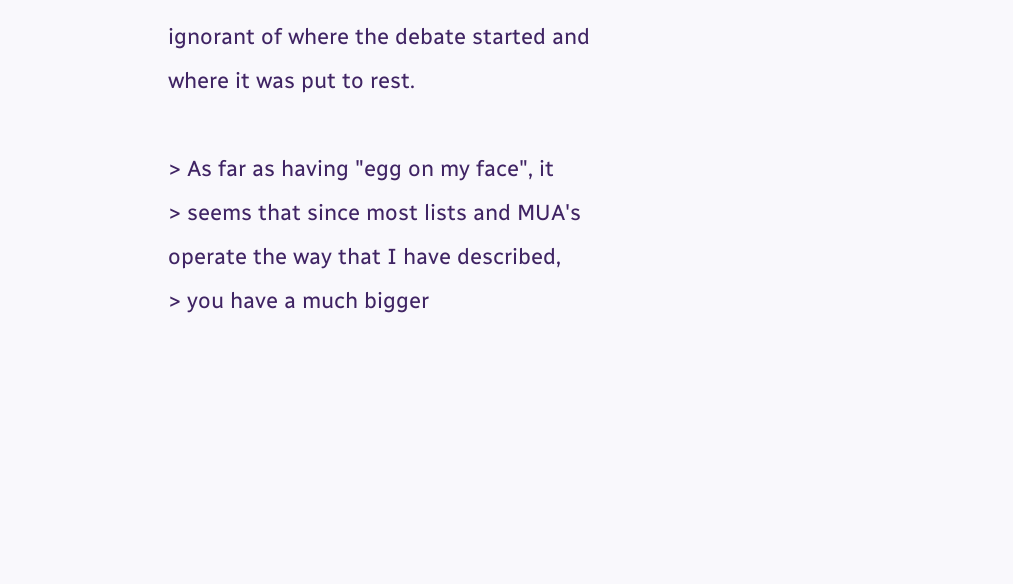ignorant of where the debate started and
where it was put to rest.

> As far as having "egg on my face", it
> seems that since most lists and MUA's operate the way that I have described,
> you have a much bigger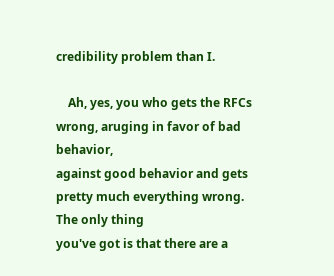credibility problem than I.

    Ah, yes, you who gets the RFCs wrong, aruging in favor of bad behavior,
against good behavior and gets pretty much everything wrong.  The only thing
you've got is that there are a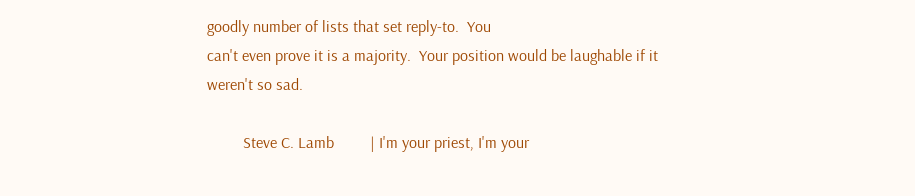goodly number of lists that set reply-to.  You
can't even prove it is a majority.  Your position would be laughable if it
weren't so sad.

         Steve C. Lamb         | I'm your priest, I'm your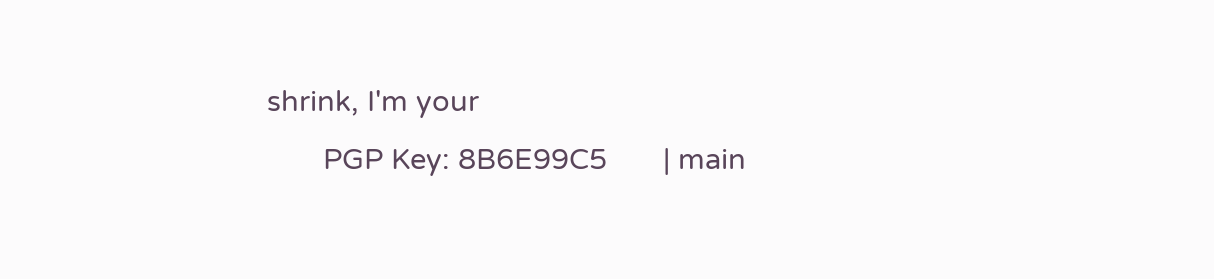shrink, I'm your
       PGP Key: 8B6E99C5       | main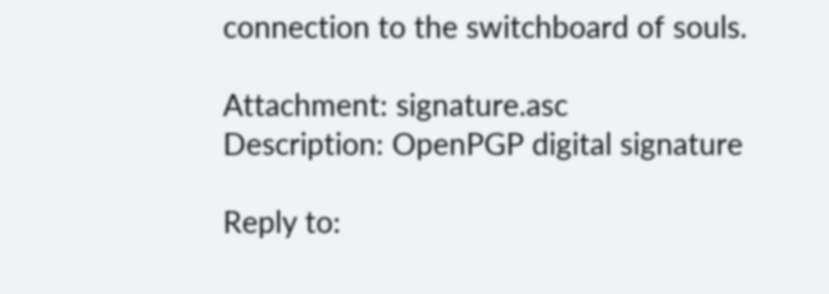connection to the switchboard of souls.

Attachment: signature.asc
Description: OpenPGP digital signature

Reply to: